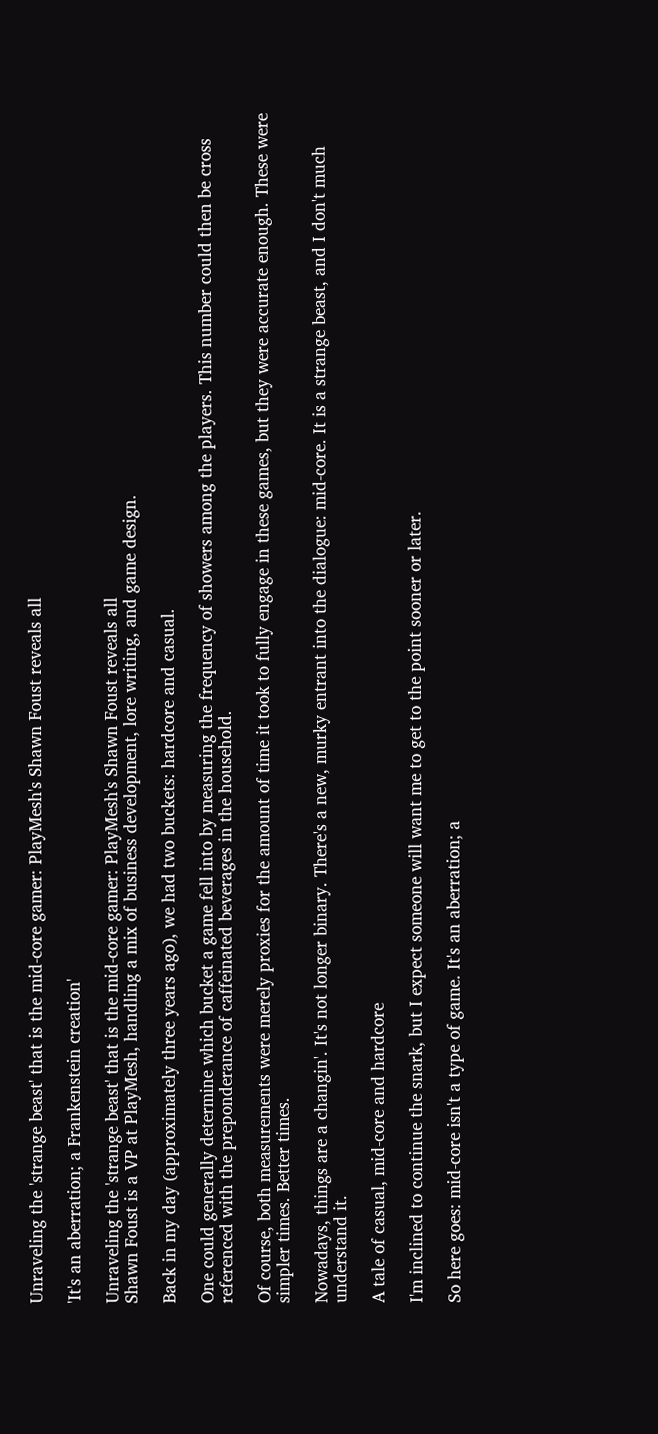Unraveling the 'strange beast' that is the mid-core gamer: PlayMesh's Shawn Foust reveals all

'It's an aberration; a Frankenstein creation'

Unraveling the 'strange beast' that is the mid-core gamer: PlayMesh's Shawn Foust reveals all
Shawn Foust is a VP at PlayMesh, handling a mix of business development, lore writing, and game design.

Back in my day (approximately three years ago), we had two buckets: hardcore and casual.

One could generally determine which bucket a game fell into by measuring the frequency of showers among the players. This number could then be cross referenced with the preponderance of caffeinated beverages in the household.

Of course, both measurements were merely proxies for the amount of time it took to fully engage in these games, but they were accurate enough. These were simpler times. Better times.

Nowadays, things are a changin'. It's not longer binary. There's a new, murky entrant into the dialogue: mid-core. It is a strange beast, and I don't much understand it.

A tale of casual, mid-core and hardcore

I'm inclined to continue the snark, but I expect someone will want me to get to the point sooner or later.

So here goes: mid-core isn't a type of game. It's an aberration; a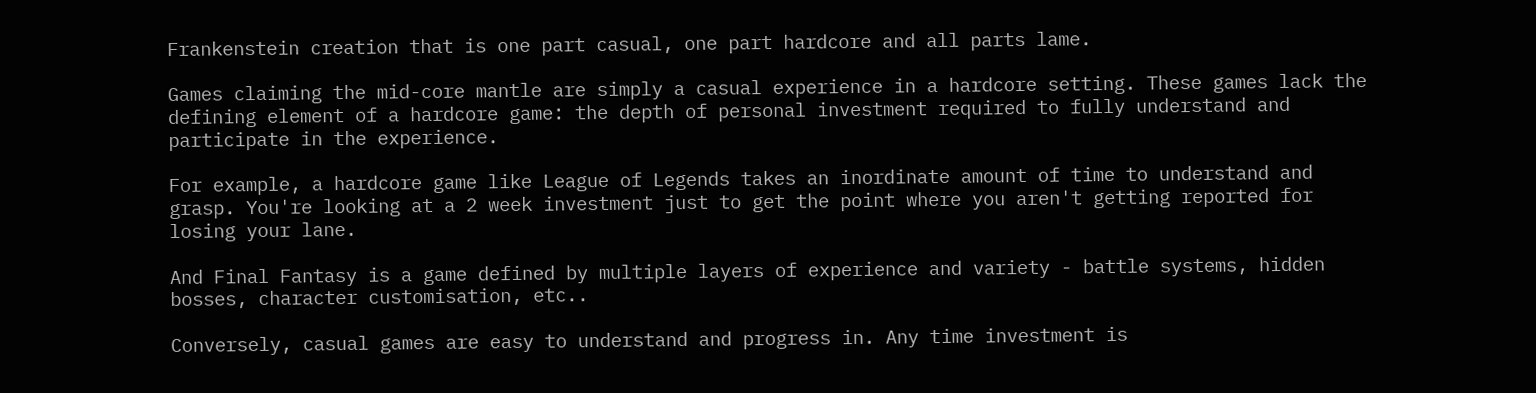Frankenstein creation that is one part casual, one part hardcore and all parts lame.

Games claiming the mid-core mantle are simply a casual experience in a hardcore setting. These games lack the defining element of a hardcore game: the depth of personal investment required to fully understand and participate in the experience.

For example, a hardcore game like League of Legends takes an inordinate amount of time to understand and grasp. You're looking at a 2 week investment just to get the point where you aren't getting reported for losing your lane.

And Final Fantasy is a game defined by multiple layers of experience and variety - battle systems, hidden bosses, character customisation, etc..

Conversely, casual games are easy to understand and progress in. Any time investment is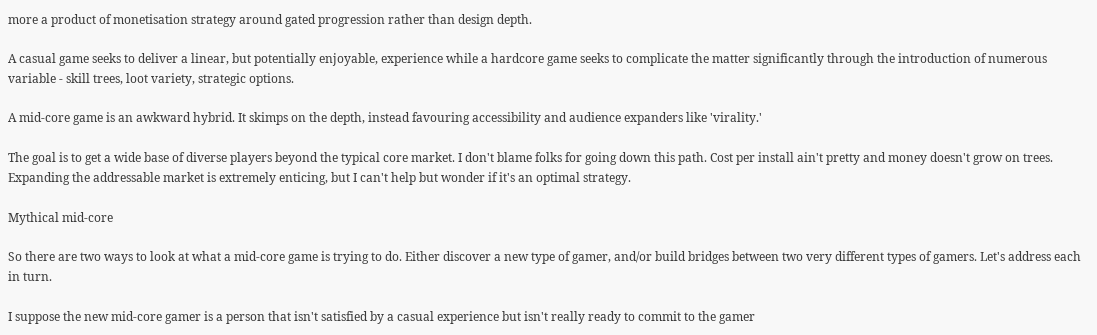more a product of monetisation strategy around gated progression rather than design depth.

A casual game seeks to deliver a linear, but potentially enjoyable, experience while a hardcore game seeks to complicate the matter significantly through the introduction of numerous variable - skill trees, loot variety, strategic options.

A mid-core game is an awkward hybrid. It skimps on the depth, instead favouring accessibility and audience expanders like 'virality.'

The goal is to get a wide base of diverse players beyond the typical core market. I don't blame folks for going down this path. Cost per install ain't pretty and money doesn't grow on trees. Expanding the addressable market is extremely enticing, but I can't help but wonder if it's an optimal strategy.

Mythical mid-core

So there are two ways to look at what a mid-core game is trying to do. Either discover a new type of gamer, and/or build bridges between two very different types of gamers. Let's address each in turn.

I suppose the new mid-core gamer is a person that isn't satisfied by a casual experience but isn't really ready to commit to the gamer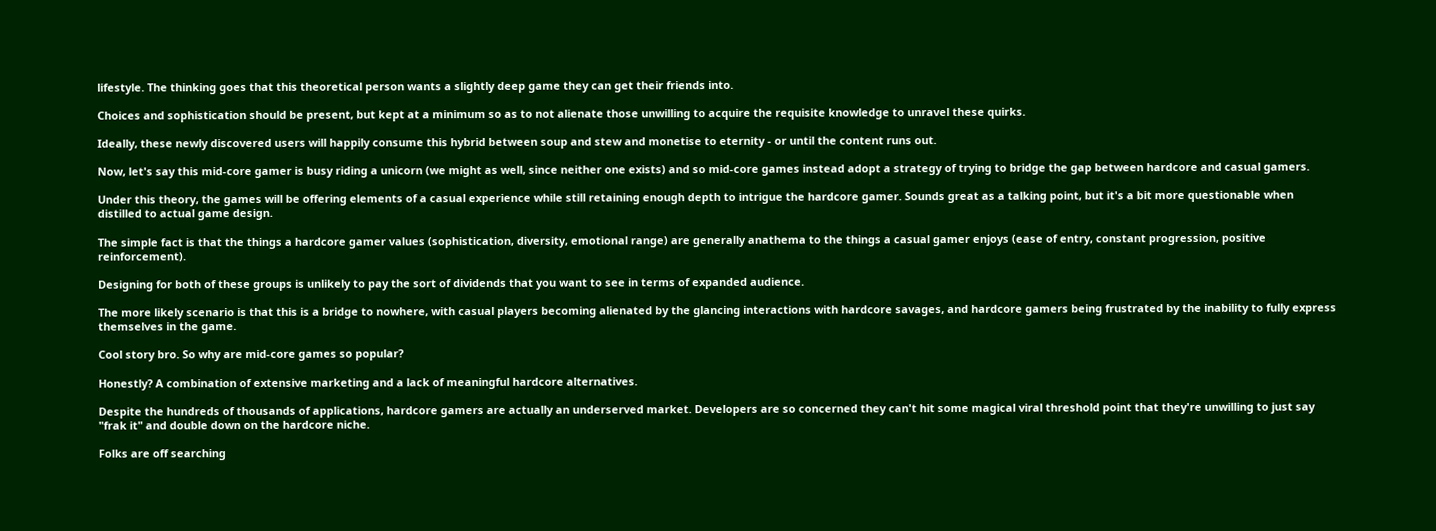lifestyle. The thinking goes that this theoretical person wants a slightly deep game they can get their friends into.

Choices and sophistication should be present, but kept at a minimum so as to not alienate those unwilling to acquire the requisite knowledge to unravel these quirks.

Ideally, these newly discovered users will happily consume this hybrid between soup and stew and monetise to eternity - or until the content runs out.

Now, let's say this mid-core gamer is busy riding a unicorn (we might as well, since neither one exists) and so mid-core games instead adopt a strategy of trying to bridge the gap between hardcore and casual gamers.

Under this theory, the games will be offering elements of a casual experience while still retaining enough depth to intrigue the hardcore gamer. Sounds great as a talking point, but it's a bit more questionable when distilled to actual game design.

The simple fact is that the things a hardcore gamer values (sophistication, diversity, emotional range) are generally anathema to the things a casual gamer enjoys (ease of entry, constant progression, positive reinforcement).

Designing for both of these groups is unlikely to pay the sort of dividends that you want to see in terms of expanded audience.

The more likely scenario is that this is a bridge to nowhere, with casual players becoming alienated by the glancing interactions with hardcore savages, and hardcore gamers being frustrated by the inability to fully express themselves in the game.

Cool story bro. So why are mid-core games so popular?

Honestly? A combination of extensive marketing and a lack of meaningful hardcore alternatives.

Despite the hundreds of thousands of applications, hardcore gamers are actually an underserved market. Developers are so concerned they can't hit some magical viral threshold point that they're unwilling to just say "frak it" and double down on the hardcore niche.

Folks are off searching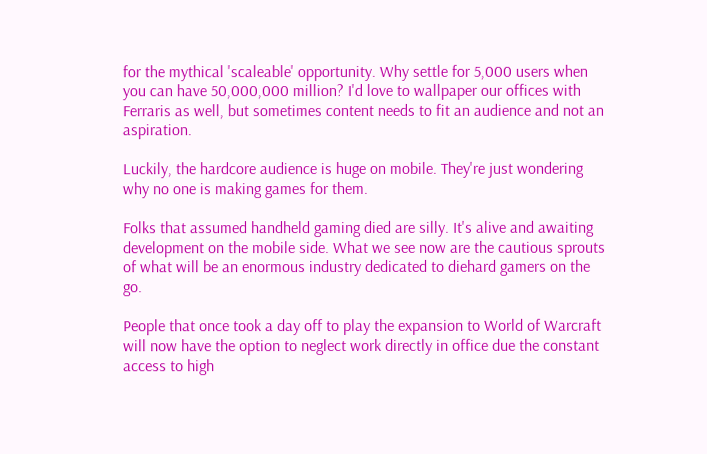for the mythical 'scaleable' opportunity. Why settle for 5,000 users when you can have 50,000,000 million? I'd love to wallpaper our offices with Ferraris as well, but sometimes content needs to fit an audience and not an aspiration.

Luckily, the hardcore audience is huge on mobile. They're just wondering why no one is making games for them.

Folks that assumed handheld gaming died are silly. It's alive and awaiting development on the mobile side. What we see now are the cautious sprouts of what will be an enormous industry dedicated to diehard gamers on the go.

People that once took a day off to play the expansion to World of Warcraft will now have the option to neglect work directly in office due the constant access to high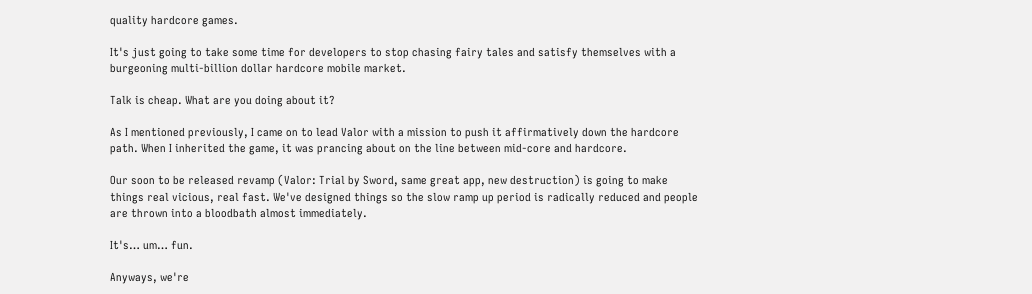quality hardcore games.

It's just going to take some time for developers to stop chasing fairy tales and satisfy themselves with a burgeoning multi-billion dollar hardcore mobile market.

Talk is cheap. What are you doing about it?

As I mentioned previously, I came on to lead Valor with a mission to push it affirmatively down the hardcore path. When I inherited the game, it was prancing about on the line between mid-core and hardcore.

Our soon to be released revamp (Valor: Trial by Sword, same great app, new destruction) is going to make things real vicious, real fast. We've designed things so the slow ramp up period is radically reduced and people are thrown into a bloodbath almost immediately.

It's… um… fun.

Anyways, we're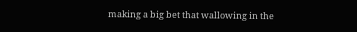making a big bet that wallowing in the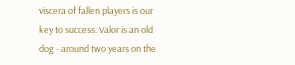viscera of fallen players is our key to success. Valor is an old dog - around two years on the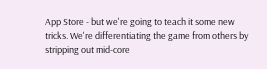App Store - but we're going to teach it some new tricks. We're differentiating the game from others by stripping out mid-core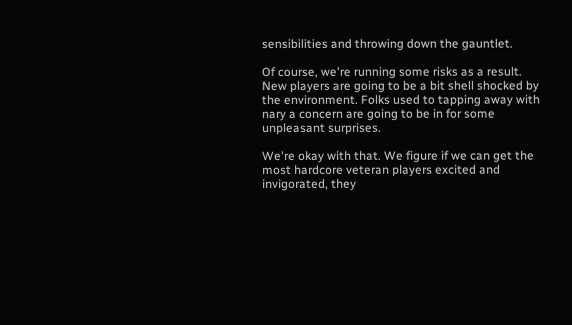sensibilities and throwing down the gauntlet.

Of course, we're running some risks as a result. New players are going to be a bit shell shocked by the environment. Folks used to tapping away with nary a concern are going to be in for some unpleasant surprises.

We're okay with that. We figure if we can get the most hardcore veteran players excited and invigorated, they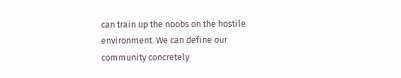can train up the noobs on the hostile environment. We can define our community concretely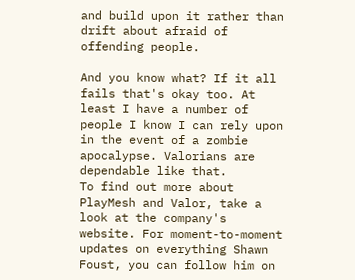and build upon it rather than drift about afraid of offending people.

And you know what? If it all fails that's okay too. At least I have a number of people I know I can rely upon in the event of a zombie apocalypse. Valorians are dependable like that.
To find out more about PlayMesh and Valor, take a look at the company's website. For moment-to-moment updates on everything Shawn Foust, you can follow him on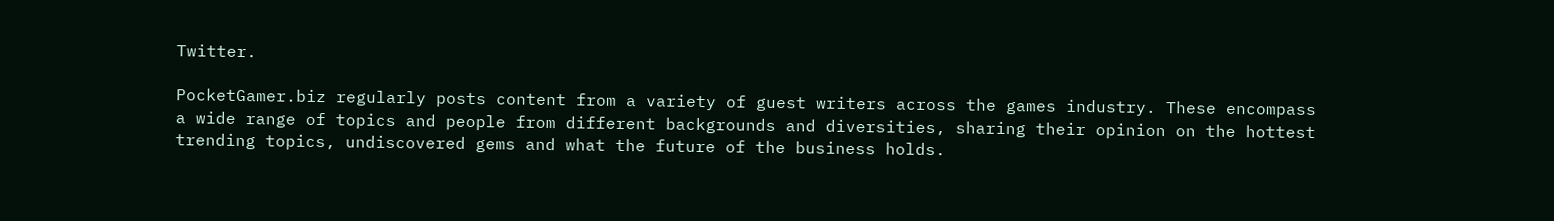Twitter.

PocketGamer.biz regularly posts content from a variety of guest writers across the games industry. These encompass a wide range of topics and people from different backgrounds and diversities, sharing their opinion on the hottest trending topics, undiscovered gems and what the future of the business holds.